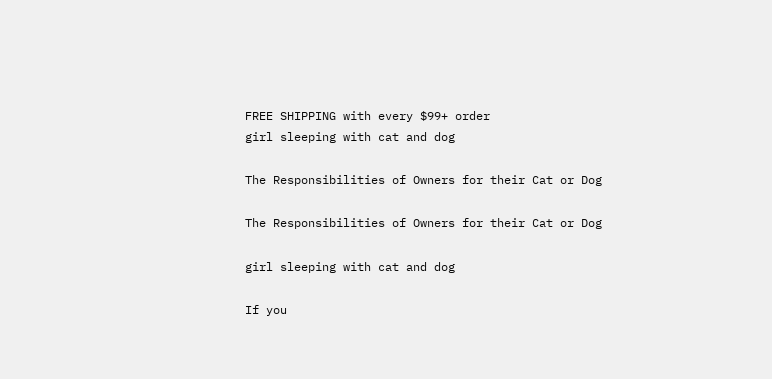FREE SHIPPING with every $99+ order
girl sleeping with cat and dog

The Responsibilities of Owners for their Cat or Dog

The Responsibilities of Owners for their Cat or Dog

girl sleeping with cat and dog

If you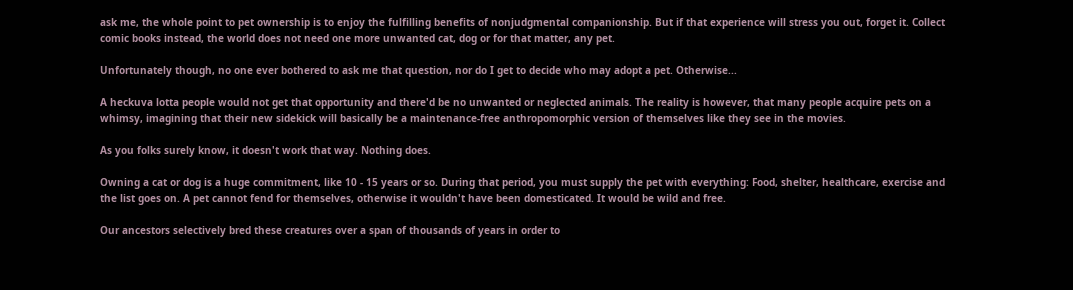ask me, the whole point to pet ownership is to enjoy the fulfilling benefits of nonjudgmental companionship. But if that experience will stress you out, forget it. Collect comic books instead, the world does not need one more unwanted cat, dog or for that matter, any pet.

Unfortunately though, no one ever bothered to ask me that question, nor do I get to decide who may adopt a pet. Otherwise...

A heckuva lotta people would not get that opportunity and there'd be no unwanted or neglected animals. The reality is however, that many people acquire pets on a whimsy, imagining that their new sidekick will basically be a maintenance-free anthropomorphic version of themselves like they see in the movies.

As you folks surely know, it doesn't work that way. Nothing does.

Owning a cat or dog is a huge commitment, like 10 - 15 years or so. During that period, you must supply the pet with everything: Food, shelter, healthcare, exercise and the list goes on. A pet cannot fend for themselves, otherwise it wouldn't have been domesticated. It would be wild and free.

Our ancestors selectively bred these creatures over a span of thousands of years in order to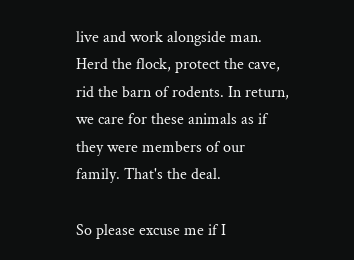live and work alongside man. Herd the flock, protect the cave, rid the barn of rodents. In return, we care for these animals as if they were members of our family. That's the deal.

So please excuse me if I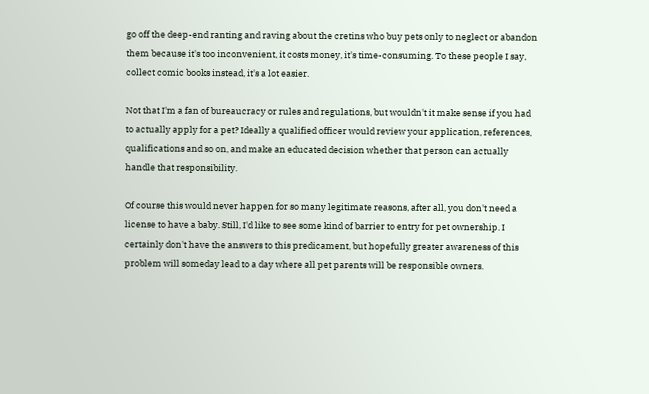go off the deep-end ranting and raving about the cretins who buy pets only to neglect or abandon them because it's too inconvenient, it costs money, it's time-consuming. To these people I say, collect comic books instead, it's a lot easier.

Not that I'm a fan of bureaucracy or rules and regulations, but wouldn't it make sense if you had to actually apply for a pet? Ideally a qualified officer would review your application, references, qualifications and so on, and make an educated decision whether that person can actually handle that responsibility.

Of course this would never happen for so many legitimate reasons, after all, you don't need a license to have a baby. Still, I'd like to see some kind of barrier to entry for pet ownership. I certainly don't have the answers to this predicament, but hopefully greater awareness of this problem will someday lead to a day where all pet parents will be responsible owners.